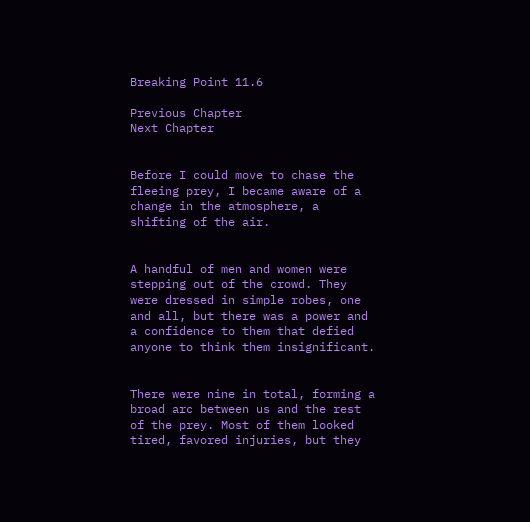Breaking Point 11.6

Previous Chapter                                                                                    Next Chapter


Before I could move to chase the fleeing prey, I became aware of a change in the atmosphere, a shifting of the air.


A handful of men and women were stepping out of the crowd. They were dressed in simple robes, one and all, but there was a power and a confidence to them that defied anyone to think them insignificant.


There were nine in total, forming a broad arc between us and the rest of the prey. Most of them looked tired, favored injuries, but they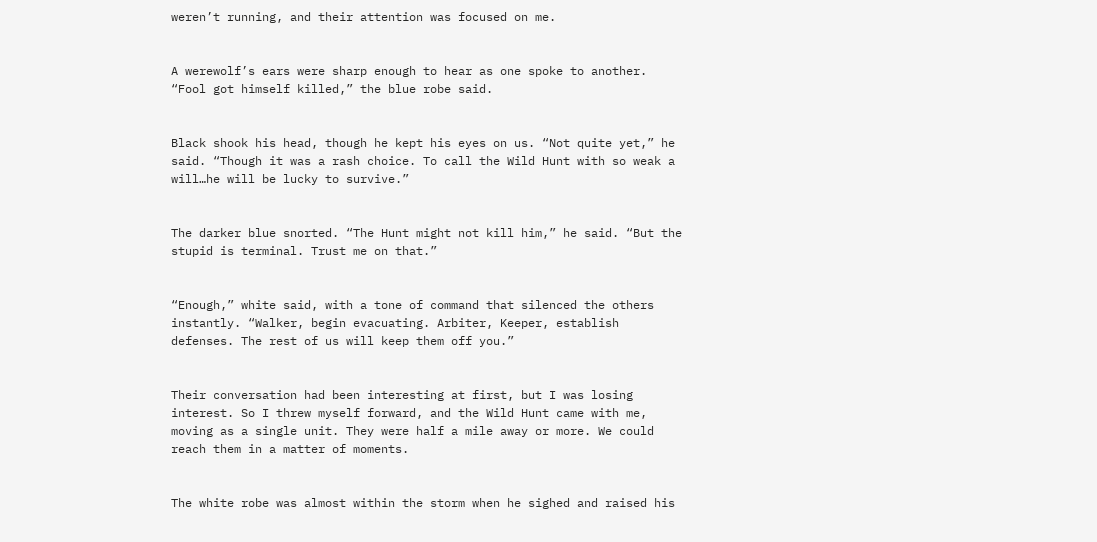weren’t running, and their attention was focused on me.


A werewolf’s ears were sharp enough to hear as one spoke to another. “Fool got himself killed,” the blue robe said.


Black shook his head, though he kept his eyes on us. “Not quite yet,” he said. “Though it was a rash choice. To call the Wild Hunt with so weak a will…he will be lucky to survive.”


The darker blue snorted. “The Hunt might not kill him,” he said. “But the stupid is terminal. Trust me on that.”


“Enough,” white said, with a tone of command that silenced the others instantly. “Walker, begin evacuating. Arbiter, Keeper, establish defenses. The rest of us will keep them off you.”


Their conversation had been interesting at first, but I was losing interest. So I threw myself forward, and the Wild Hunt came with me, moving as a single unit. They were half a mile away or more. We could reach them in a matter of moments.


The white robe was almost within the storm when he sighed and raised his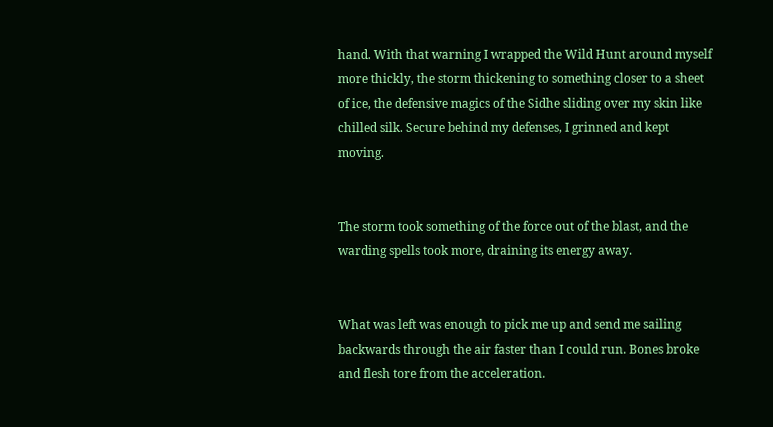hand. With that warning I wrapped the Wild Hunt around myself more thickly, the storm thickening to something closer to a sheet of ice, the defensive magics of the Sidhe sliding over my skin like chilled silk. Secure behind my defenses, I grinned and kept moving.


The storm took something of the force out of the blast, and the warding spells took more, draining its energy away.


What was left was enough to pick me up and send me sailing backwards through the air faster than I could run. Bones broke and flesh tore from the acceleration.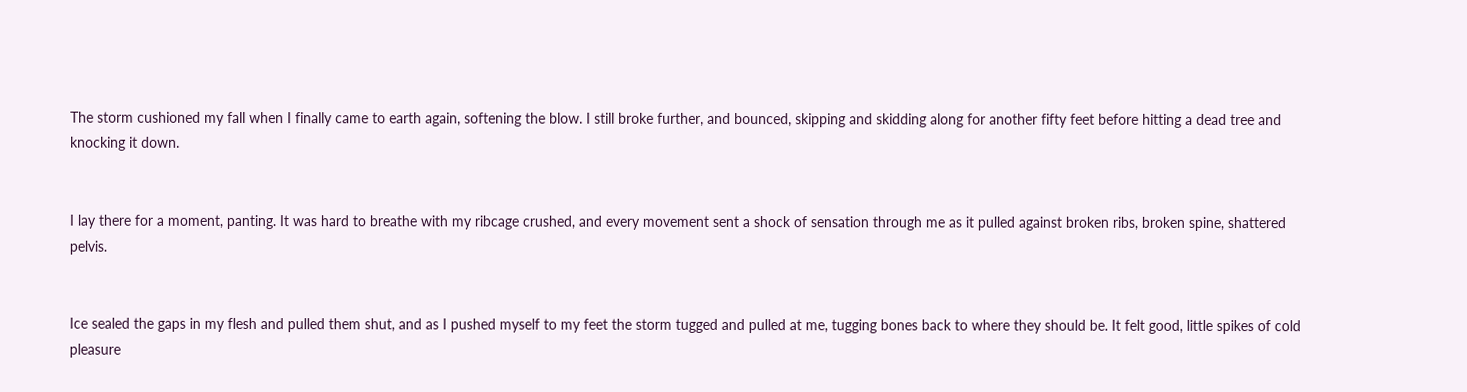The storm cushioned my fall when I finally came to earth again, softening the blow. I still broke further, and bounced, skipping and skidding along for another fifty feet before hitting a dead tree and knocking it down.


I lay there for a moment, panting. It was hard to breathe with my ribcage crushed, and every movement sent a shock of sensation through me as it pulled against broken ribs, broken spine, shattered pelvis.


Ice sealed the gaps in my flesh and pulled them shut, and as I pushed myself to my feet the storm tugged and pulled at me, tugging bones back to where they should be. It felt good, little spikes of cold pleasure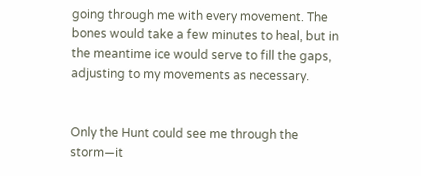going through me with every movement. The bones would take a few minutes to heal, but in the meantime ice would serve to fill the gaps, adjusting to my movements as necessary.


Only the Hunt could see me through the storm—it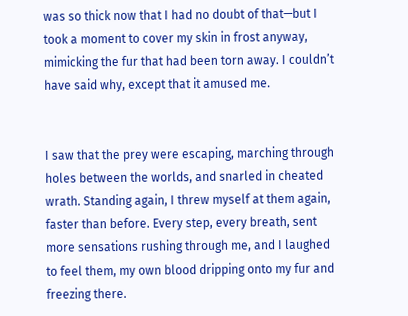was so thick now that I had no doubt of that—but I took a moment to cover my skin in frost anyway, mimicking the fur that had been torn away. I couldn’t have said why, except that it amused me.


I saw that the prey were escaping, marching through holes between the worlds, and snarled in cheated wrath. Standing again, I threw myself at them again, faster than before. Every step, every breath, sent more sensations rushing through me, and I laughed to feel them, my own blood dripping onto my fur and freezing there.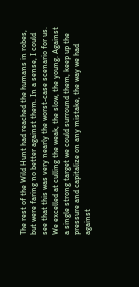The rest of the Wild Hunt had reached the humans in robes, but were faring no better against them. In a sense, I could see that this was very nearly the worst-case scenario for us. We excelled at culling the weak, the slow, the young. Against a single strong target we could surround them, keep up the pressure and capitalize on any mistake, the way we had against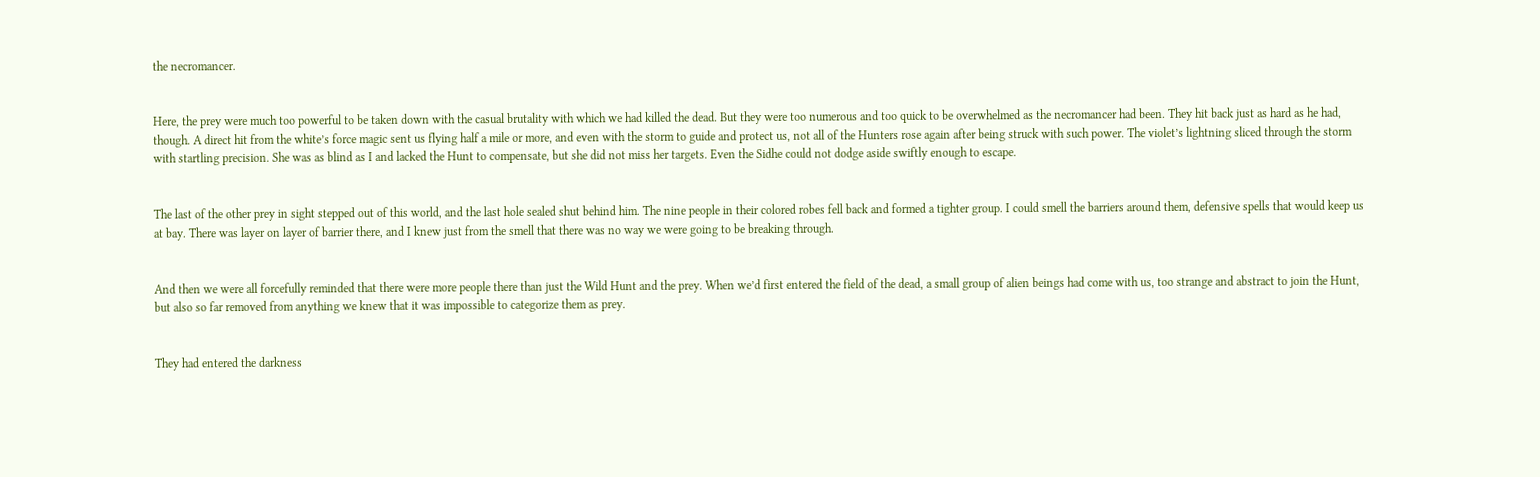the necromancer.


Here, the prey were much too powerful to be taken down with the casual brutality with which we had killed the dead. But they were too numerous and too quick to be overwhelmed as the necromancer had been. They hit back just as hard as he had, though. A direct hit from the white’s force magic sent us flying half a mile or more, and even with the storm to guide and protect us, not all of the Hunters rose again after being struck with such power. The violet’s lightning sliced through the storm with startling precision. She was as blind as I and lacked the Hunt to compensate, but she did not miss her targets. Even the Sidhe could not dodge aside swiftly enough to escape.


The last of the other prey in sight stepped out of this world, and the last hole sealed shut behind him. The nine people in their colored robes fell back and formed a tighter group. I could smell the barriers around them, defensive spells that would keep us at bay. There was layer on layer of barrier there, and I knew just from the smell that there was no way we were going to be breaking through.


And then we were all forcefully reminded that there were more people there than just the Wild Hunt and the prey. When we’d first entered the field of the dead, a small group of alien beings had come with us, too strange and abstract to join the Hunt, but also so far removed from anything we knew that it was impossible to categorize them as prey.


They had entered the darkness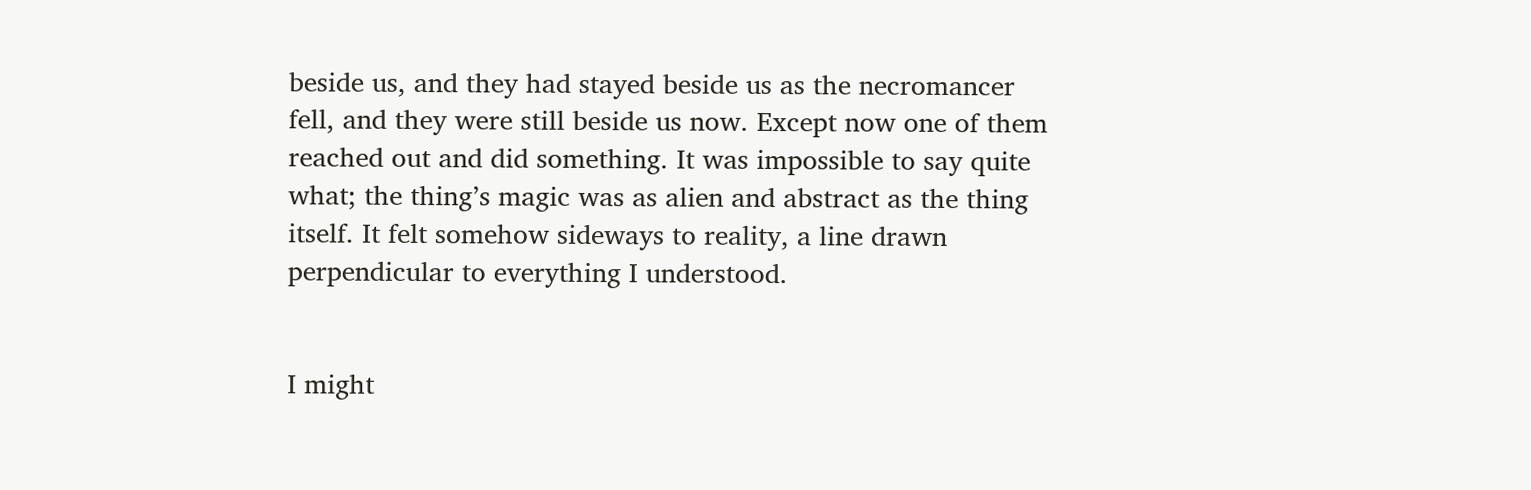beside us, and they had stayed beside us as the necromancer fell, and they were still beside us now. Except now one of them reached out and did something. It was impossible to say quite what; the thing’s magic was as alien and abstract as the thing itself. It felt somehow sideways to reality, a line drawn perpendicular to everything I understood.


I might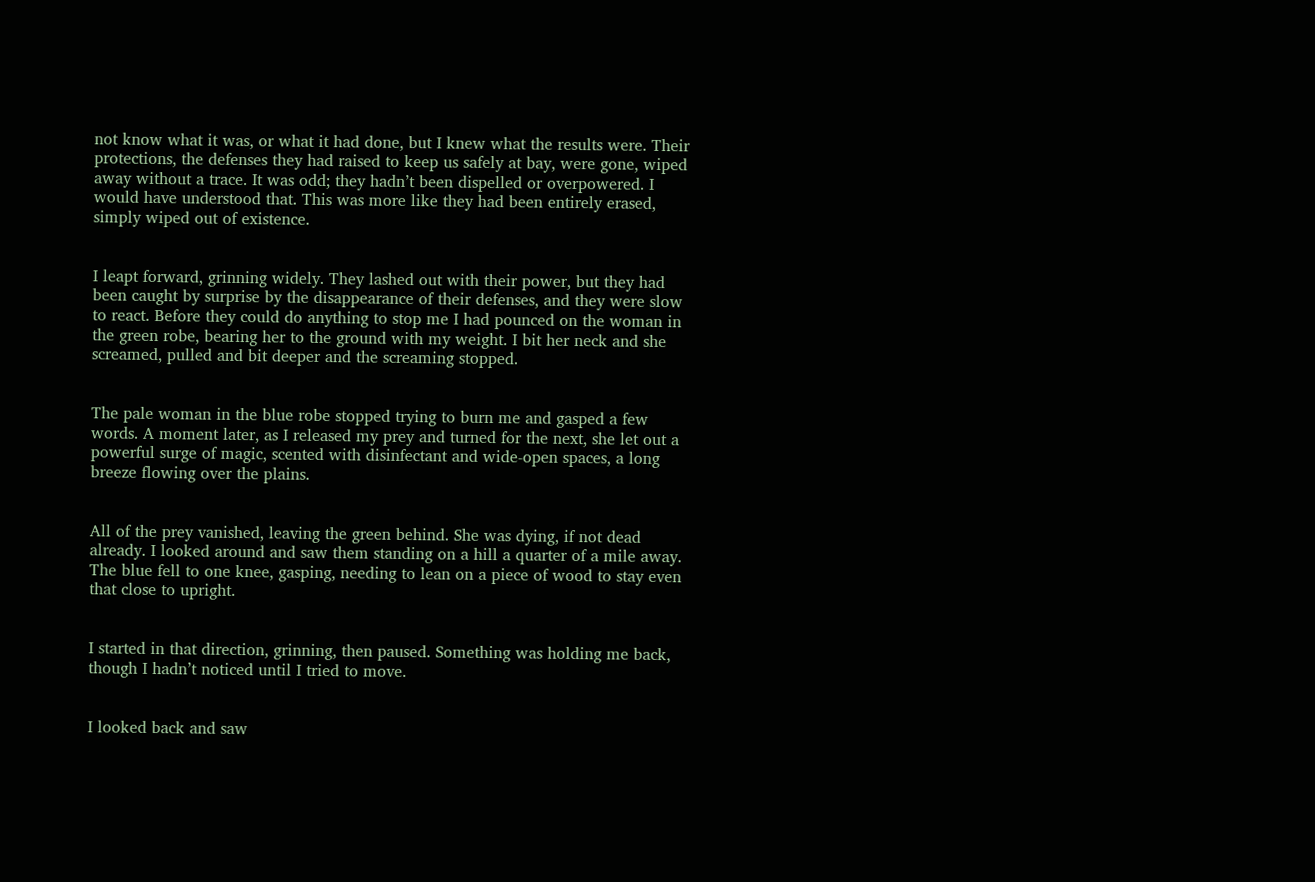not know what it was, or what it had done, but I knew what the results were. Their protections, the defenses they had raised to keep us safely at bay, were gone, wiped away without a trace. It was odd; they hadn’t been dispelled or overpowered. I would have understood that. This was more like they had been entirely erased, simply wiped out of existence.


I leapt forward, grinning widely. They lashed out with their power, but they had been caught by surprise by the disappearance of their defenses, and they were slow to react. Before they could do anything to stop me I had pounced on the woman in the green robe, bearing her to the ground with my weight. I bit her neck and she screamed, pulled and bit deeper and the screaming stopped.


The pale woman in the blue robe stopped trying to burn me and gasped a few words. A moment later, as I released my prey and turned for the next, she let out a powerful surge of magic, scented with disinfectant and wide-open spaces, a long breeze flowing over the plains.


All of the prey vanished, leaving the green behind. She was dying, if not dead already. I looked around and saw them standing on a hill a quarter of a mile away. The blue fell to one knee, gasping, needing to lean on a piece of wood to stay even that close to upright.


I started in that direction, grinning, then paused. Something was holding me back, though I hadn’t noticed until I tried to move.


I looked back and saw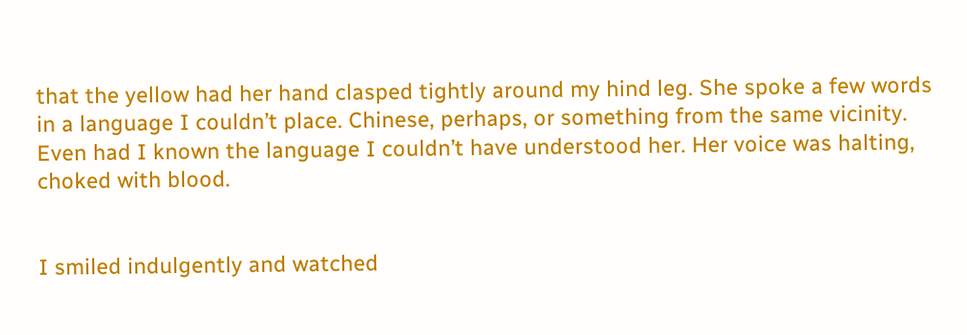that the yellow had her hand clasped tightly around my hind leg. She spoke a few words in a language I couldn’t place. Chinese, perhaps, or something from the same vicinity. Even had I known the language I couldn’t have understood her. Her voice was halting, choked with blood.


I smiled indulgently and watched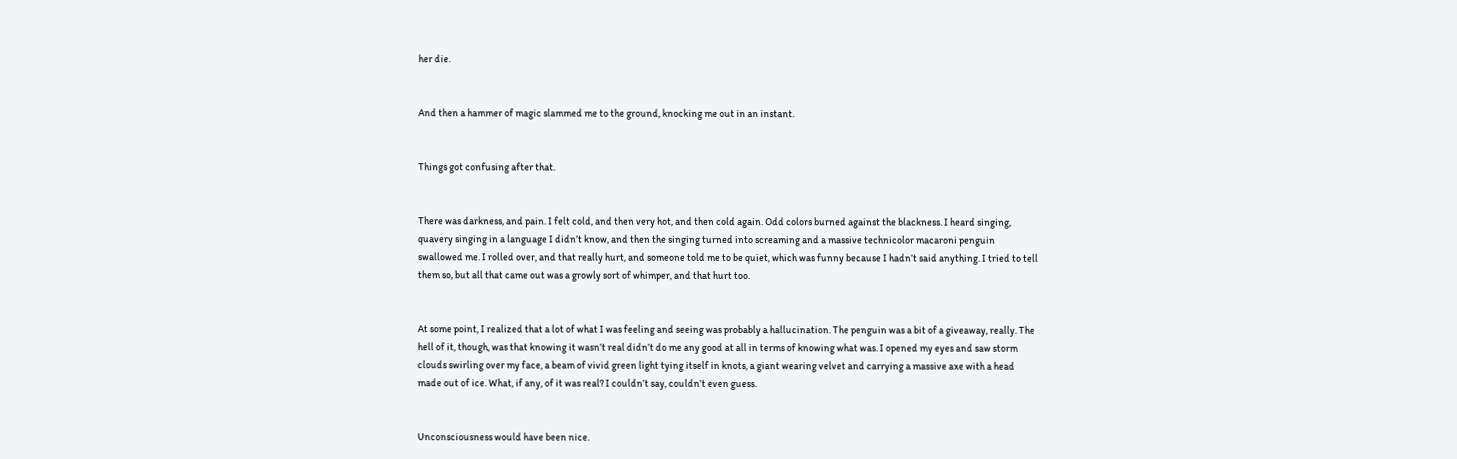her die.


And then a hammer of magic slammed me to the ground, knocking me out in an instant.


Things got confusing after that.


There was darkness, and pain. I felt cold, and then very hot, and then cold again. Odd colors burned against the blackness. I heard singing, quavery singing in a language I didn’t know, and then the singing turned into screaming and a massive technicolor macaroni penguin swallowed me. I rolled over, and that really hurt, and someone told me to be quiet, which was funny because I hadn’t said anything. I tried to tell them so, but all that came out was a growly sort of whimper, and that hurt too.


At some point, I realized that a lot of what I was feeling and seeing was probably a hallucination. The penguin was a bit of a giveaway, really. The hell of it, though, was that knowing it wasn’t real didn’t do me any good at all in terms of knowing what was. I opened my eyes and saw storm clouds swirling over my face, a beam of vivid green light tying itself in knots, a giant wearing velvet and carrying a massive axe with a head made out of ice. What, if any, of it was real? I couldn’t say, couldn’t even guess.


Unconsciousness would have been nice.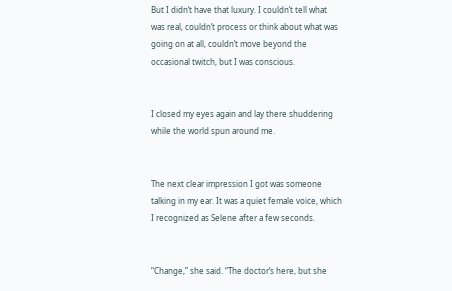But I didn’t have that luxury. I couldn’t tell what was real, couldn’t process or think about what was going on at all, couldn’t move beyond the occasional twitch, but I was conscious.


I closed my eyes again and lay there shuddering while the world spun around me.


The next clear impression I got was someone talking in my ear. It was a quiet female voice, which I recognized as Selene after a few seconds.


“Change,” she said. “The doctor’s here, but she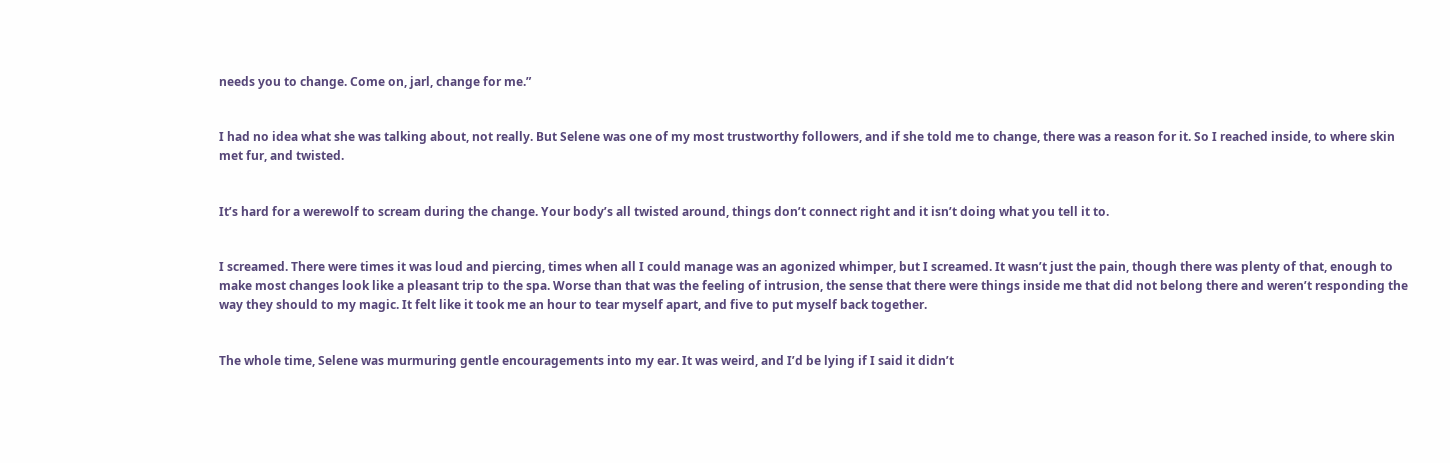needs you to change. Come on, jarl, change for me.”


I had no idea what she was talking about, not really. But Selene was one of my most trustworthy followers, and if she told me to change, there was a reason for it. So I reached inside, to where skin met fur, and twisted.


It’s hard for a werewolf to scream during the change. Your body’s all twisted around, things don’t connect right and it isn’t doing what you tell it to.


I screamed. There were times it was loud and piercing, times when all I could manage was an agonized whimper, but I screamed. It wasn’t just the pain, though there was plenty of that, enough to make most changes look like a pleasant trip to the spa. Worse than that was the feeling of intrusion, the sense that there were things inside me that did not belong there and weren’t responding the way they should to my magic. It felt like it took me an hour to tear myself apart, and five to put myself back together.


The whole time, Selene was murmuring gentle encouragements into my ear. It was weird, and I’d be lying if I said it didn’t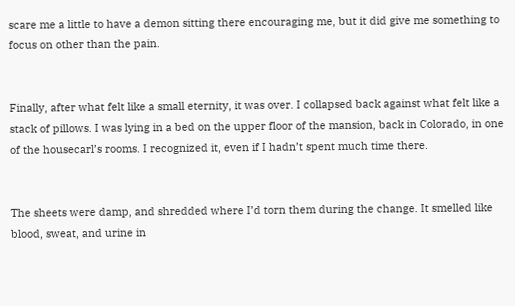scare me a little to have a demon sitting there encouraging me, but it did give me something to focus on other than the pain.


Finally, after what felt like a small eternity, it was over. I collapsed back against what felt like a stack of pillows. I was lying in a bed on the upper floor of the mansion, back in Colorado, in one of the housecarl’s rooms. I recognized it, even if I hadn’t spent much time there.


The sheets were damp, and shredded where I’d torn them during the change. It smelled like blood, sweat, and urine in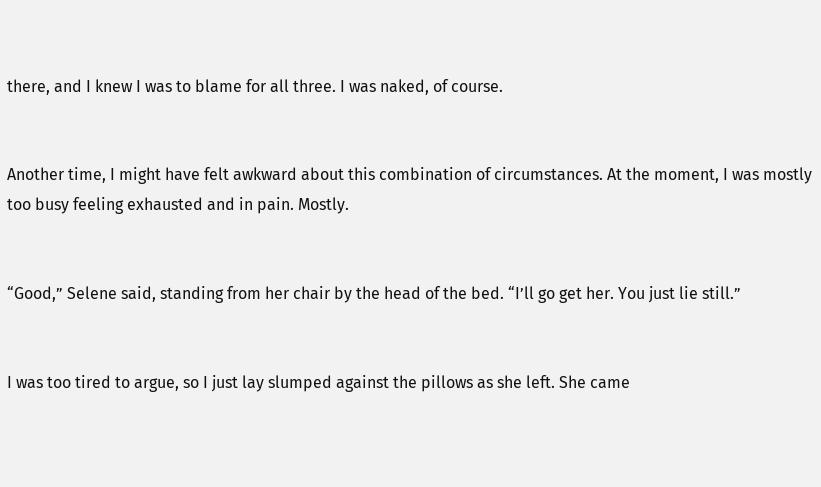there, and I knew I was to blame for all three. I was naked, of course.


Another time, I might have felt awkward about this combination of circumstances. At the moment, I was mostly too busy feeling exhausted and in pain. Mostly.


“Good,” Selene said, standing from her chair by the head of the bed. “I’ll go get her. You just lie still.”


I was too tired to argue, so I just lay slumped against the pillows as she left. She came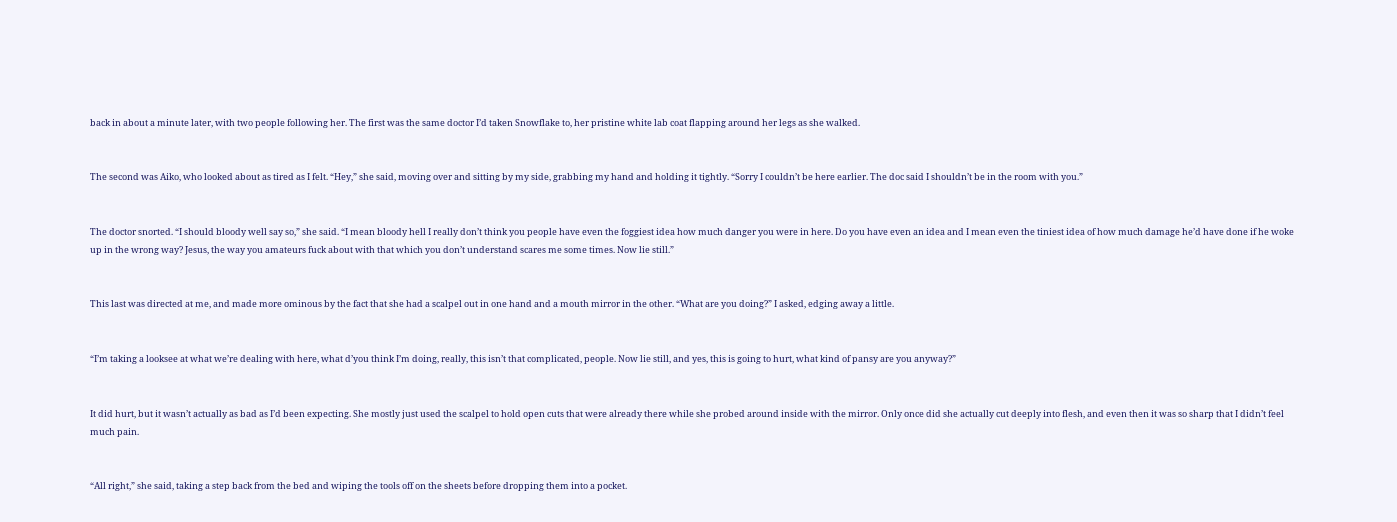back in about a minute later, with two people following her. The first was the same doctor I’d taken Snowflake to, her pristine white lab coat flapping around her legs as she walked.


The second was Aiko, who looked about as tired as I felt. “Hey,” she said, moving over and sitting by my side, grabbing my hand and holding it tightly. “Sorry I couldn’t be here earlier. The doc said I shouldn’t be in the room with you.”


The doctor snorted. “I should bloody well say so,” she said. “I mean bloody hell I really don’t think you people have even the foggiest idea how much danger you were in here. Do you have even an idea and I mean even the tiniest idea of how much damage he’d have done if he woke up in the wrong way? Jesus, the way you amateurs fuck about with that which you don’t understand scares me some times. Now lie still.”


This last was directed at me, and made more ominous by the fact that she had a scalpel out in one hand and a mouth mirror in the other. “What are you doing?” I asked, edging away a little.


“I’m taking a looksee at what we’re dealing with here, what d’you think I’m doing, really, this isn’t that complicated, people. Now lie still, and yes, this is going to hurt, what kind of pansy are you anyway?”


It did hurt, but it wasn’t actually as bad as I’d been expecting. She mostly just used the scalpel to hold open cuts that were already there while she probed around inside with the mirror. Only once did she actually cut deeply into flesh, and even then it was so sharp that I didn’t feel much pain.


“All right,” she said, taking a step back from the bed and wiping the tools off on the sheets before dropping them into a pocket.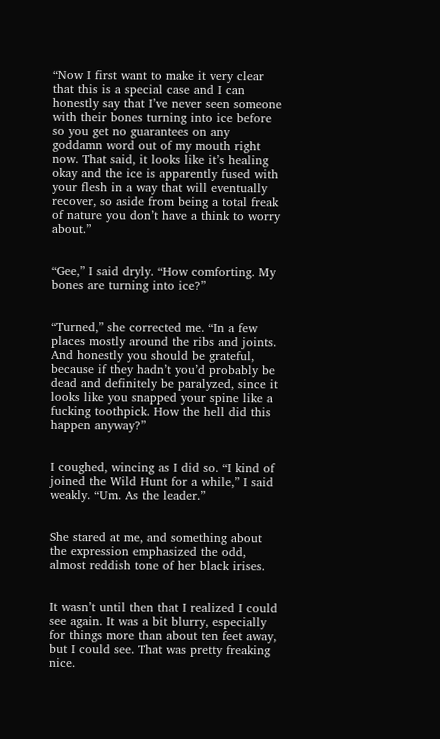“Now I first want to make it very clear that this is a special case and I can honestly say that I’ve never seen someone with their bones turning into ice before so you get no guarantees on any goddamn word out of my mouth right now. That said, it looks like it’s healing okay and the ice is apparently fused with your flesh in a way that will eventually recover, so aside from being a total freak of nature you don’t have a think to worry about.”


“Gee,” I said dryly. “How comforting. My bones are turning into ice?”


“Turned,” she corrected me. “In a few places mostly around the ribs and joints. And honestly you should be grateful, because if they hadn’t you’d probably be dead and definitely be paralyzed, since it looks like you snapped your spine like a fucking toothpick. How the hell did this happen anyway?”


I coughed, wincing as I did so. “I kind of joined the Wild Hunt for a while,” I said weakly. “Um. As the leader.”


She stared at me, and something about the expression emphasized the odd, almost reddish tone of her black irises.


It wasn’t until then that I realized I could see again. It was a bit blurry, especially for things more than about ten feet away, but I could see. That was pretty freaking nice.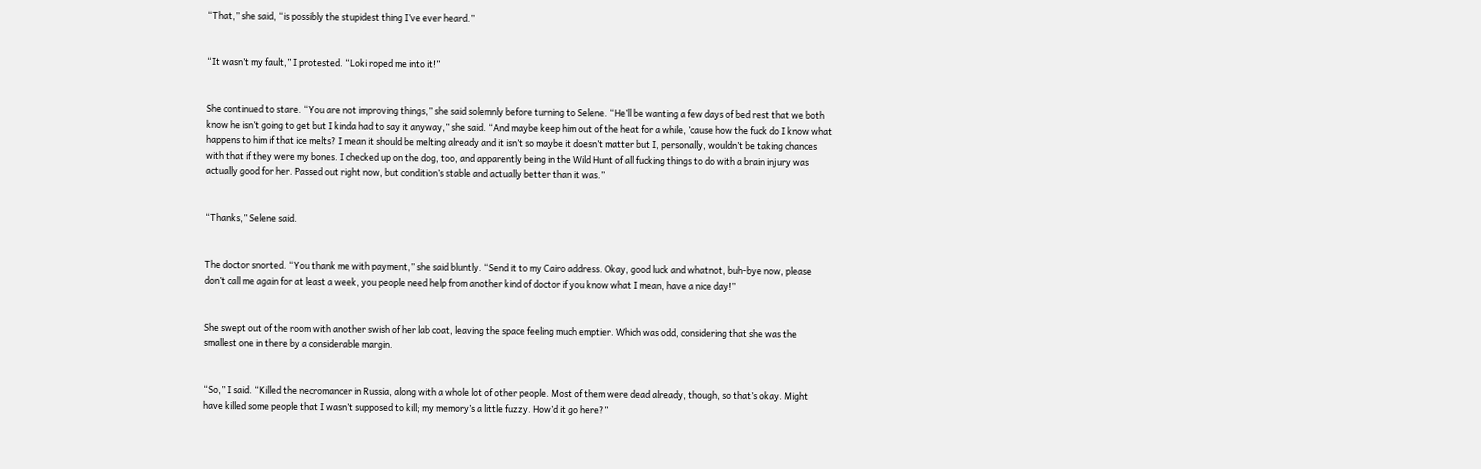“That,” she said, “is possibly the stupidest thing I’ve ever heard.”


“It wasn’t my fault,” I protested. “Loki roped me into it!”


She continued to stare. “You are not improving things,” she said solemnly before turning to Selene. “He’ll be wanting a few days of bed rest that we both know he isn’t going to get but I kinda had to say it anyway,” she said. “And maybe keep him out of the heat for a while, ’cause how the fuck do I know what happens to him if that ice melts? I mean it should be melting already and it isn’t so maybe it doesn’t matter but I, personally, wouldn’t be taking chances with that if they were my bones. I checked up on the dog, too, and apparently being in the Wild Hunt of all fucking things to do with a brain injury was actually good for her. Passed out right now, but condition’s stable and actually better than it was.”


“Thanks,” Selene said.


The doctor snorted. “You thank me with payment,” she said bluntly. “Send it to my Cairo address. Okay, good luck and whatnot, buh-bye now, please don’t call me again for at least a week, you people need help from another kind of doctor if you know what I mean, have a nice day!”


She swept out of the room with another swish of her lab coat, leaving the space feeling much emptier. Which was odd, considering that she was the smallest one in there by a considerable margin.


“So,” I said. “Killed the necromancer in Russia, along with a whole lot of other people. Most of them were dead already, though, so that’s okay. Might have killed some people that I wasn’t supposed to kill; my memory’s a little fuzzy. How’d it go here?”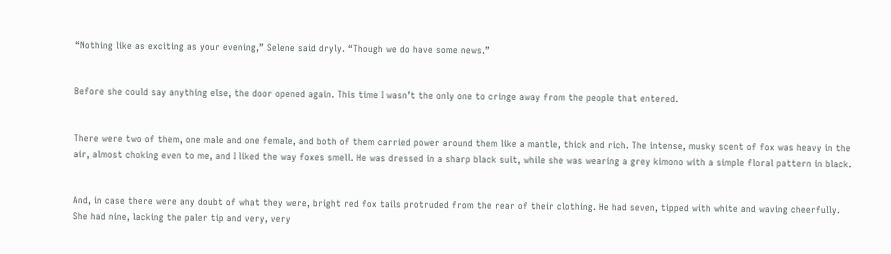“Nothing like as exciting as your evening,” Selene said dryly. “Though we do have some news.”


Before she could say anything else, the door opened again. This time I wasn’t the only one to cringe away from the people that entered.


There were two of them, one male and one female, and both of them carried power around them like a mantle, thick and rich. The intense, musky scent of fox was heavy in the air, almost choking even to me, and I liked the way foxes smell. He was dressed in a sharp black suit, while she was wearing a grey kimono with a simple floral pattern in black.


And, in case there were any doubt of what they were, bright red fox tails protruded from the rear of their clothing. He had seven, tipped with white and waving cheerfully. She had nine, lacking the paler tip and very, very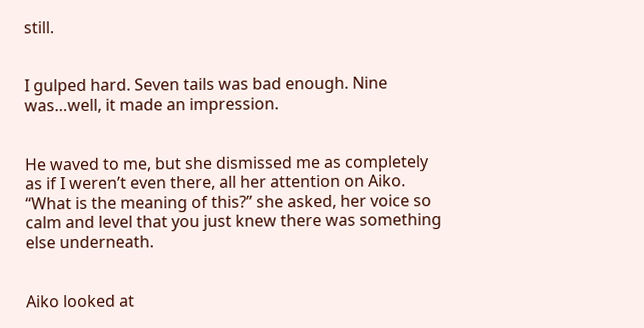still.


I gulped hard. Seven tails was bad enough. Nine was…well, it made an impression.


He waved to me, but she dismissed me as completely as if I weren’t even there, all her attention on Aiko. “What is the meaning of this?” she asked, her voice so calm and level that you just knew there was something else underneath.


Aiko looked at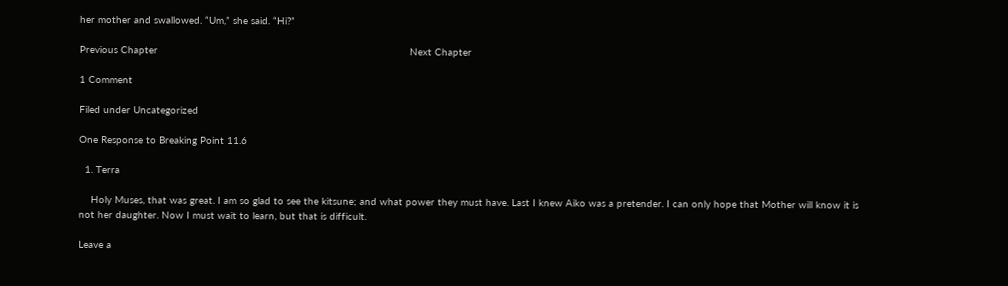her mother and swallowed. “Um,” she said. “Hi?”

Previous Chapter                                                                                    Next Chapter

1 Comment

Filed under Uncategorized

One Response to Breaking Point 11.6

  1. Terra

    Holy Muses, that was great. I am so glad to see the kitsune; and what power they must have. Last I knew Aiko was a pretender. I can only hope that Mother will know it is not her daughter. Now I must wait to learn, but that is difficult.

Leave a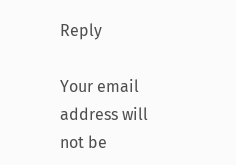Reply

Your email address will not be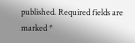published. Required fields are marked *